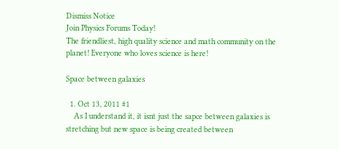Dismiss Notice
Join Physics Forums Today!
The friendliest, high quality science and math community on the planet! Everyone who loves science is here!

Space between galaxies

  1. Oct 13, 2011 #1
    As I understand it, it isnt just the sapce between galaxies is stretching but new space is being created between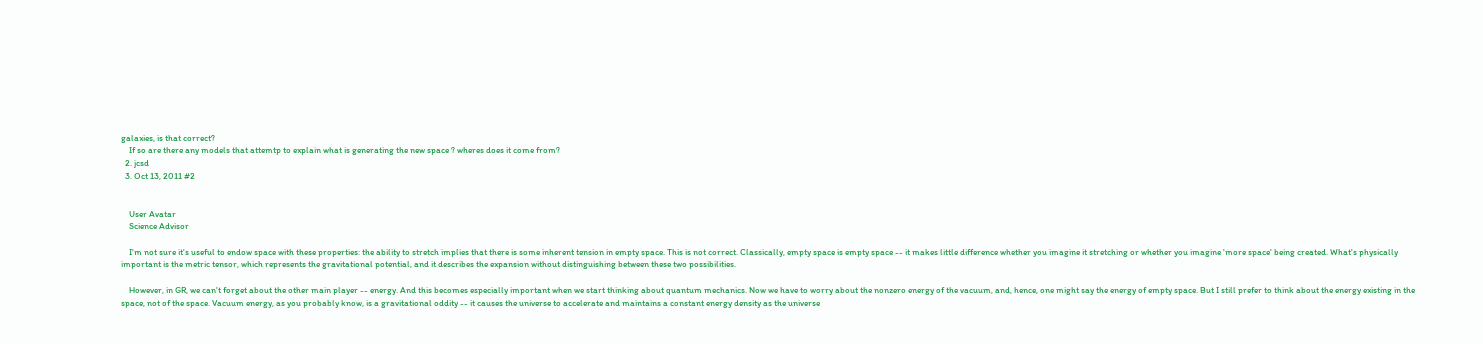galaxies, is that correct?
    If so are there any models that attemtp to explain what is generating the new space ? wheres does it come from?
  2. jcsd
  3. Oct 13, 2011 #2


    User Avatar
    Science Advisor

    I'm not sure it's useful to endow space with these properties: the ability to stretch implies that there is some inherent tension in empty space. This is not correct. Classically, empty space is empty space -- it makes little difference whether you imagine it stretching or whether you imagine 'more space' being created. What's physically important is the metric tensor, which represents the gravitational potential, and it describes the expansion without distinguishing between these two possibilities.

    However, in GR, we can't forget about the other main player -- energy. And this becomes especially important when we start thinking about quantum mechanics. Now we have to worry about the nonzero energy of the vacuum, and, hence, one might say the energy of empty space. But I still prefer to think about the energy existing in the space, not of the space. Vacuum energy, as you probably know, is a gravitational oddity -- it causes the universe to accelerate and maintains a constant energy density as the universe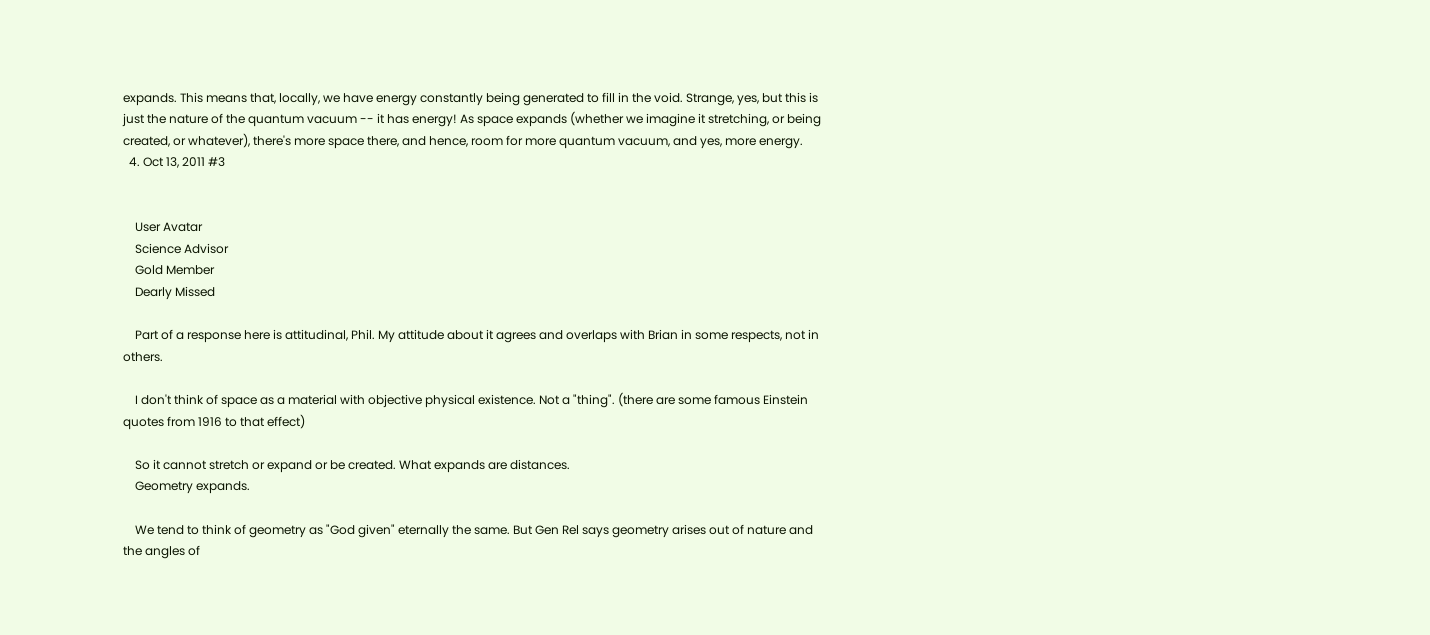expands. This means that, locally, we have energy constantly being generated to fill in the void. Strange, yes, but this is just the nature of the quantum vacuum -- it has energy! As space expands (whether we imagine it stretching, or being created, or whatever), there's more space there, and hence, room for more quantum vacuum, and yes, more energy.
  4. Oct 13, 2011 #3


    User Avatar
    Science Advisor
    Gold Member
    Dearly Missed

    Part of a response here is attitudinal, Phil. My attitude about it agrees and overlaps with Brian in some respects, not in others.

    I don't think of space as a material with objective physical existence. Not a "thing". (there are some famous Einstein quotes from 1916 to that effect)

    So it cannot stretch or expand or be created. What expands are distances.
    Geometry expands.

    We tend to think of geometry as "God given" eternally the same. But Gen Rel says geometry arises out of nature and the angles of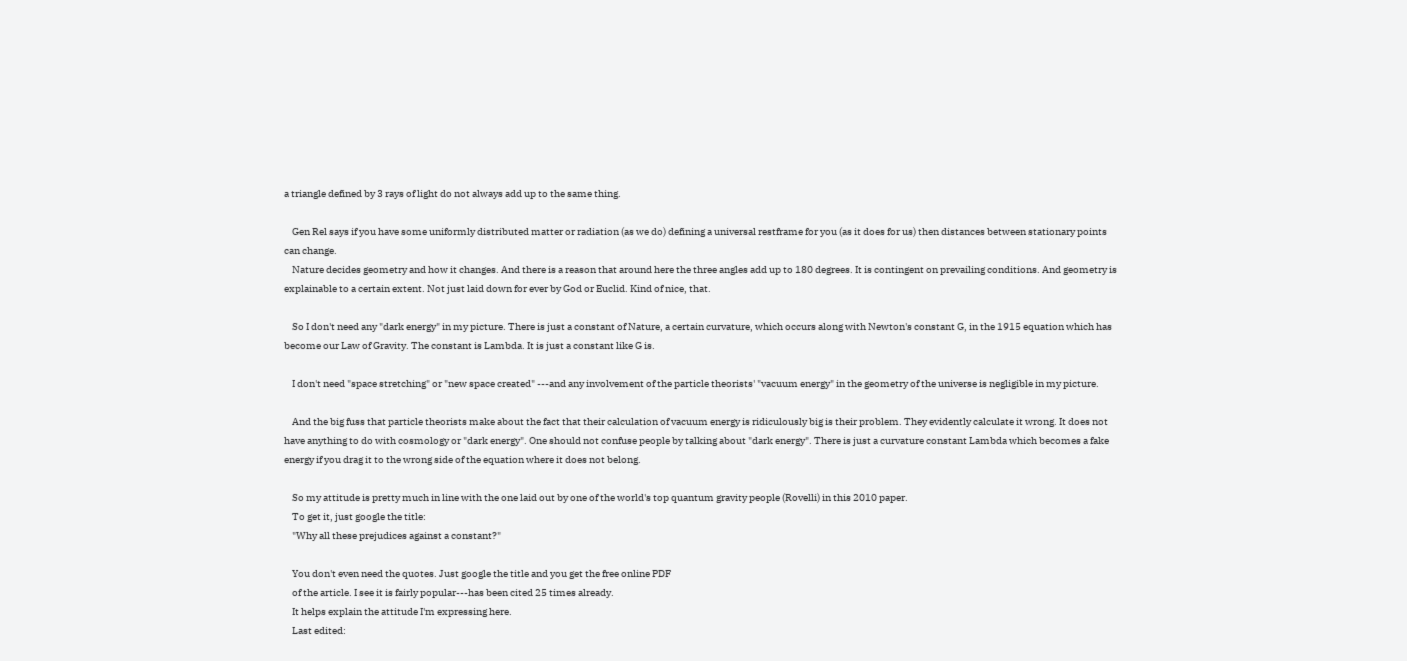a triangle defined by 3 rays of light do not always add up to the same thing.

    Gen Rel says if you have some uniformly distributed matter or radiation (as we do) defining a universal restframe for you (as it does for us) then distances between stationary points can change.
    Nature decides geometry and how it changes. And there is a reason that around here the three angles add up to 180 degrees. It is contingent on prevailing conditions. And geometry is explainable to a certain extent. Not just laid down for ever by God or Euclid. Kind of nice, that.

    So I don't need any "dark energy" in my picture. There is just a constant of Nature, a certain curvature, which occurs along with Newton's constant G, in the 1915 equation which has become our Law of Gravity. The constant is Lambda. It is just a constant like G is.

    I don't need "space stretching" or "new space created" ---and any involvement of the particle theorists' "vacuum energy" in the geometry of the universe is negligible in my picture.

    And the big fuss that particle theorists make about the fact that their calculation of vacuum energy is ridiculously big is their problem. They evidently calculate it wrong. It does not have anything to do with cosmology or "dark energy". One should not confuse people by talking about "dark energy". There is just a curvature constant Lambda which becomes a fake energy if you drag it to the wrong side of the equation where it does not belong.

    So my attitude is pretty much in line with the one laid out by one of the world's top quantum gravity people (Rovelli) in this 2010 paper.
    To get it, just google the title:
    "Why all these prejudices against a constant?"

    You don't even need the quotes. Just google the title and you get the free online PDF
    of the article. I see it is fairly popular---has been cited 25 times already.
    It helps explain the attitude I'm expressing here.
    Last edited: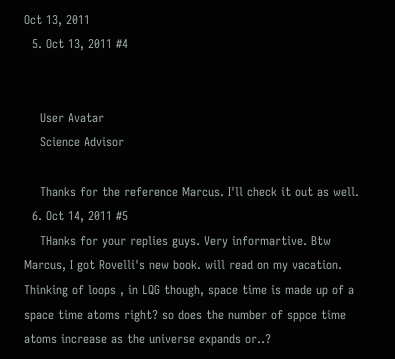Oct 13, 2011
  5. Oct 13, 2011 #4


    User Avatar
    Science Advisor

    Thanks for the reference Marcus. I'll check it out as well.
  6. Oct 14, 2011 #5
    THanks for your replies guys. Very informartive. Btw Marcus, I got Rovelli's new book. will read on my vacation. Thinking of loops , in LQG though, space time is made up of a space time atoms right? so does the number of sppce time atoms increase as the universe expands or..?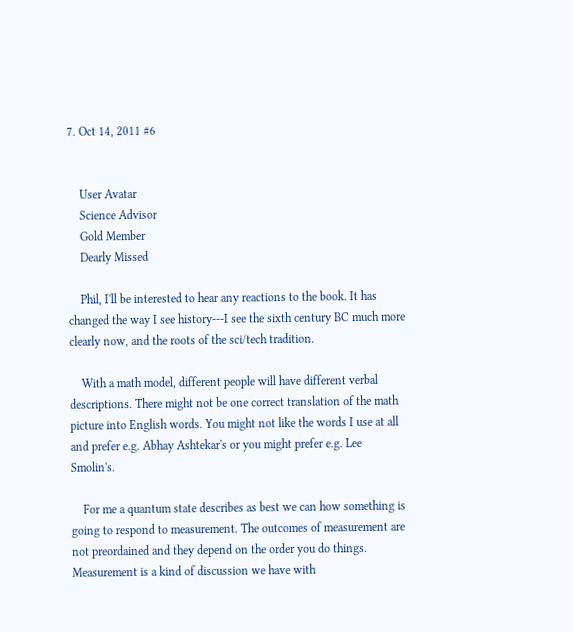7. Oct 14, 2011 #6


    User Avatar
    Science Advisor
    Gold Member
    Dearly Missed

    Phil, I'll be interested to hear any reactions to the book. It has changed the way I see history---I see the sixth century BC much more clearly now, and the roots of the sci/tech tradition.

    With a math model, different people will have different verbal descriptions. There might not be one correct translation of the math picture into English words. You might not like the words I use at all and prefer e.g. Abhay Ashtekar's or you might prefer e.g. Lee Smolin's.

    For me a quantum state describes as best we can how something is going to respond to measurement. The outcomes of measurement are not preordained and they depend on the order you do things. Measurement is a kind of discussion we have with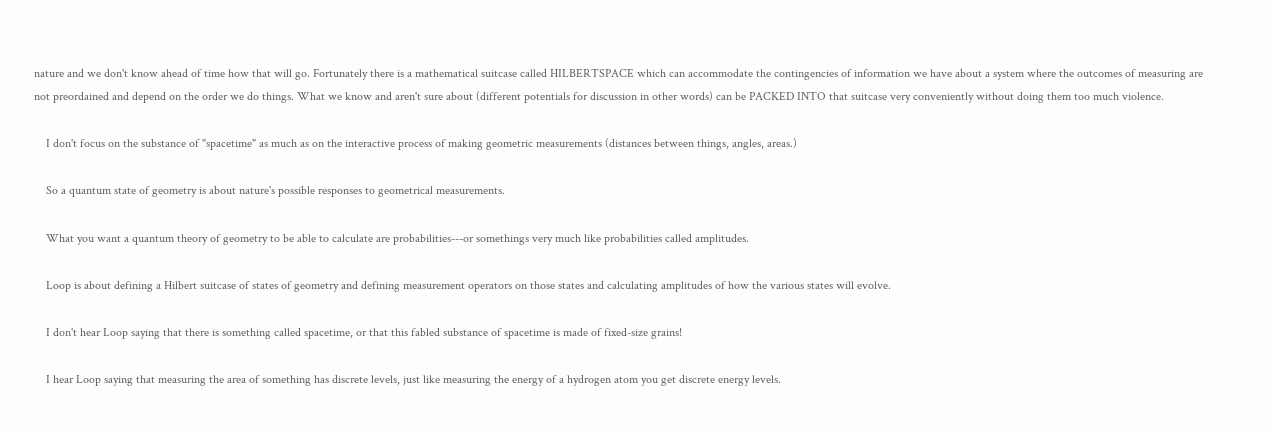nature and we don't know ahead of time how that will go. Fortunately there is a mathematical suitcase called HILBERTSPACE which can accommodate the contingencies of information we have about a system where the outcomes of measuring are not preordained and depend on the order we do things. What we know and aren't sure about (different potentials for discussion in other words) can be PACKED INTO that suitcase very conveniently without doing them too much violence.

    I don't focus on the substance of "spacetime" as much as on the interactive process of making geometric measurements (distances between things, angles, areas.)

    So a quantum state of geometry is about nature's possible responses to geometrical measurements.

    What you want a quantum theory of geometry to be able to calculate are probabilities---or somethings very much like probabilities called amplitudes.

    Loop is about defining a Hilbert suitcase of states of geometry and defining measurement operators on those states and calculating amplitudes of how the various states will evolve.

    I don't hear Loop saying that there is something called spacetime, or that this fabled substance of spacetime is made of fixed-size grains!

    I hear Loop saying that measuring the area of something has discrete levels, just like measuring the energy of a hydrogen atom you get discrete energy levels.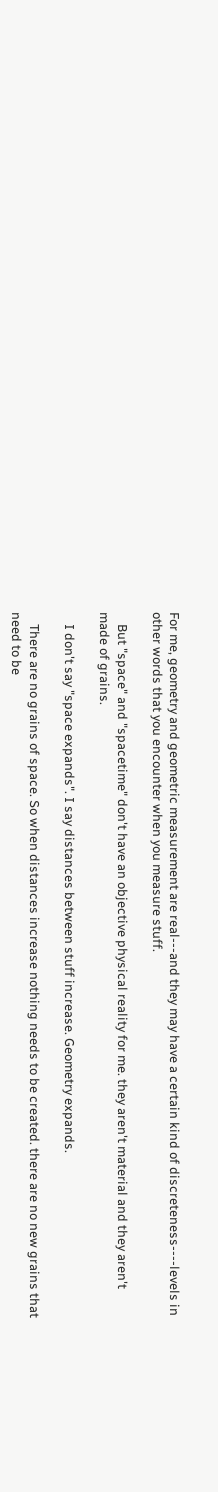For me, geometry and geometric measurement are real---and they may have a certain kind of discreteness----levels in other words that you encounter when you measure stuff.

    But "space" and "spacetime" don't have an objective physical reality for me. they aren't material and they aren't made of grains.

    I don't say "space expands". I say distances between stuff increase. Geometry expands.

    There are no grains of space. So when distances increase nothing needs to be created. there are no new grains that need to be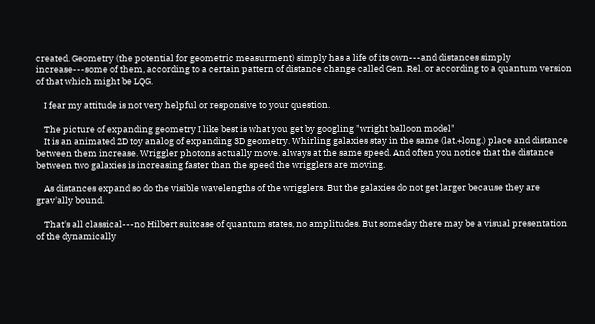created. Geometry (the potential for geometric measurment) simply has a life of its own---and distances simply increase---some of them, according to a certain pattern of distance change called Gen. Rel. or according to a quantum version of that which might be LQG.

    I fear my attitude is not very helpful or responsive to your question.

    The picture of expanding geometry I like best is what you get by googling "wright balloon model"
    It is an animated 2D toy analog of expanding 3D geometry. Whirling galaxies stay in the same (lat.+long.) place and distance between them increase. Wriggler photons actually move. always at the same speed. And often you notice that the distance between two galaxies is increasing faster than the speed the wrigglers are moving.

    As distances expand so do the visible wavelengths of the wrigglers. But the galaxies do not get larger because they are grav'ally bound.

    That's all classical---no Hilbert suitcase of quantum states, no amplitudes. But someday there may be a visual presentation of the dynamically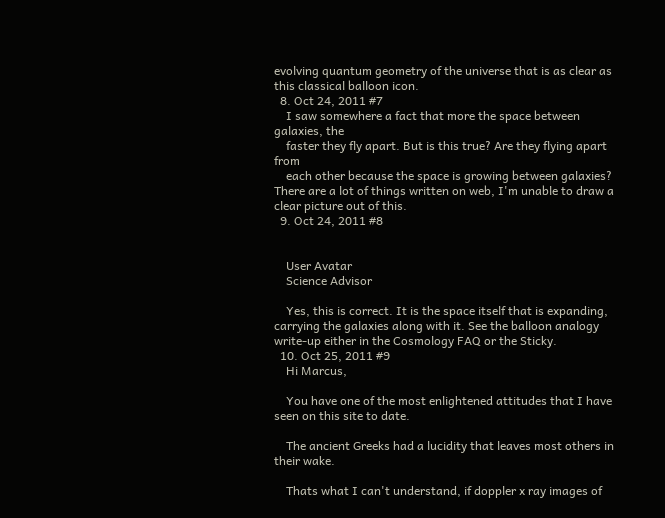evolving quantum geometry of the universe that is as clear as this classical balloon icon.
  8. Oct 24, 2011 #7
    I saw somewhere a fact that more the space between galaxies, the
    faster they fly apart. But is this true? Are they flying apart from
    each other because the space is growing between galaxies? There are a lot of things written on web, I'm unable to draw a clear picture out of this.
  9. Oct 24, 2011 #8


    User Avatar
    Science Advisor

    Yes, this is correct. It is the space itself that is expanding, carrying the galaxies along with it. See the balloon analogy write-up either in the Cosmology FAQ or the Sticky.
  10. Oct 25, 2011 #9
    Hi Marcus,

    You have one of the most enlightened attitudes that I have seen on this site to date.

    The ancient Greeks had a lucidity that leaves most others in their wake.

    Thats what I can't understand, if doppler x ray images of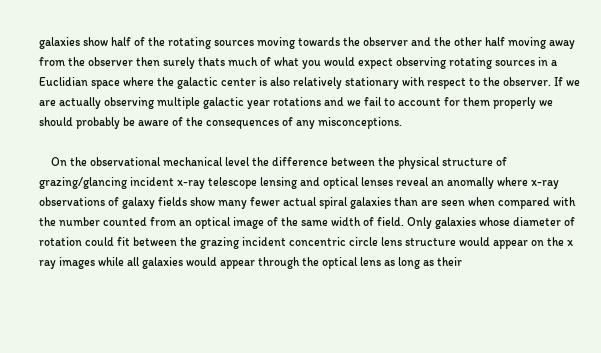galaxies show half of the rotating sources moving towards the observer and the other half moving away from the observer then surely thats much of what you would expect observing rotating sources in a Euclidian space where the galactic center is also relatively stationary with respect to the observer. If we are actually observing multiple galactic year rotations and we fail to account for them properly we should probably be aware of the consequences of any misconceptions.

    On the observational mechanical level the difference between the physical structure of grazing/glancing incident x-ray telescope lensing and optical lenses reveal an anomally where x-ray observations of galaxy fields show many fewer actual spiral galaxies than are seen when compared with the number counted from an optical image of the same width of field. Only galaxies whose diameter of rotation could fit between the grazing incident concentric circle lens structure would appear on the x ray images while all galaxies would appear through the optical lens as long as their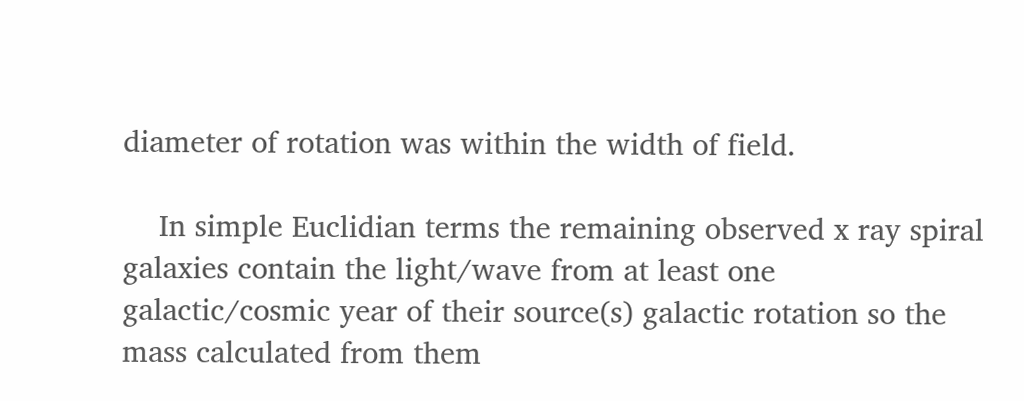diameter of rotation was within the width of field.

    In simple Euclidian terms the remaining observed x ray spiral galaxies contain the light/wave from at least one galactic/cosmic year of their source(s) galactic rotation so the mass calculated from them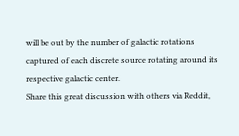will be out by the number of galactic rotations captured of each discrete source rotating around its respective galactic center.
Share this great discussion with others via Reddit,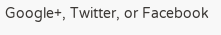Google+, Twitter, or Facebook